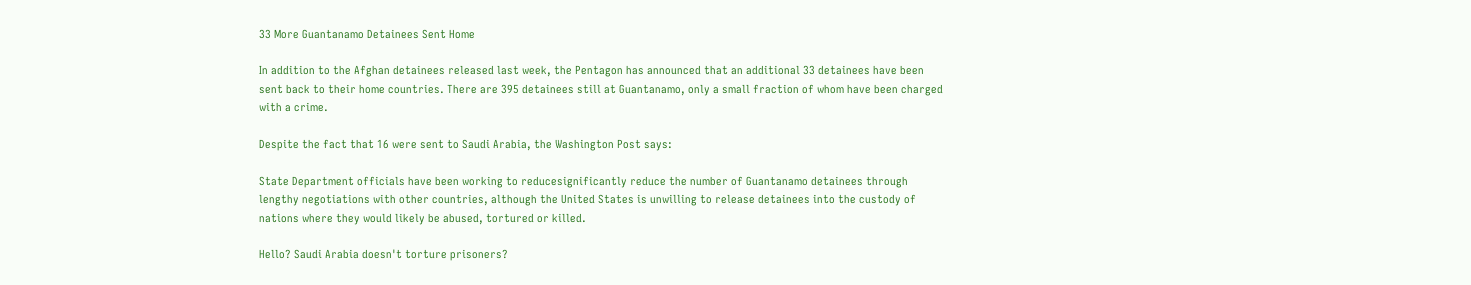33 More Guantanamo Detainees Sent Home

In addition to the Afghan detainees released last week, the Pentagon has announced that an additional 33 detainees have been sent back to their home countries. There are 395 detainees still at Guantanamo, only a small fraction of whom have been charged with a crime.

Despite the fact that 16 were sent to Saudi Arabia, the Washington Post says:

State Department officials have been working to reducesignificantly reduce the number of Guantanamo detainees through lengthy negotiations with other countries, although the United States is unwilling to release detainees into the custody of nations where they would likely be abused, tortured or killed.

Hello? Saudi Arabia doesn't torture prisoners?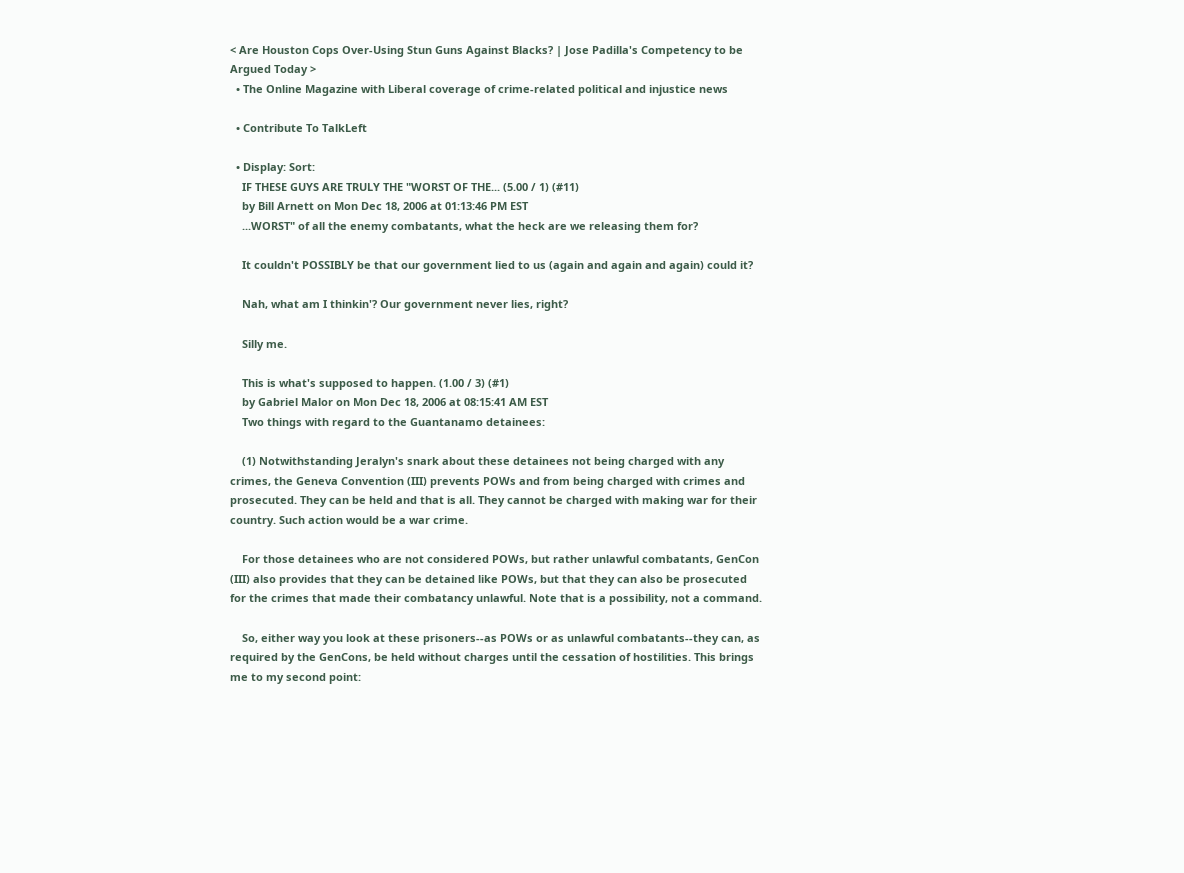< Are Houston Cops Over-Using Stun Guns Against Blacks? | Jose Padilla's Competency to be Argued Today >
  • The Online Magazine with Liberal coverage of crime-related political and injustice news

  • Contribute To TalkLeft

  • Display: Sort:
    IF THESE GUYS ARE TRULY THE "WORST OF THE... (5.00 / 1) (#11)
    by Bill Arnett on Mon Dec 18, 2006 at 01:13:46 PM EST
    ...WORST" of all the enemy combatants, what the heck are we releasing them for?

    It couldn't POSSIBLY be that our government lied to us (again and again and again) could it?

    Nah, what am I thinkin'? Our government never lies, right?

    Silly me.

    This is what's supposed to happen. (1.00 / 3) (#1)
    by Gabriel Malor on Mon Dec 18, 2006 at 08:15:41 AM EST
    Two things with regard to the Guantanamo detainees:

    (1) Notwithstanding Jeralyn's snark about these detainees not being charged with any crimes, the Geneva Convention (III) prevents POWs and from being charged with crimes and prosecuted. They can be held and that is all. They cannot be charged with making war for their country. Such action would be a war crime.

    For those detainees who are not considered POWs, but rather unlawful combatants, GenCon (III) also provides that they can be detained like POWs, but that they can also be prosecuted for the crimes that made their combatancy unlawful. Note that is a possibility, not a command.

    So, either way you look at these prisoners--as POWs or as unlawful combatants--they can, as required by the GenCons, be held without charges until the cessation of hostilities. This brings me to my second point: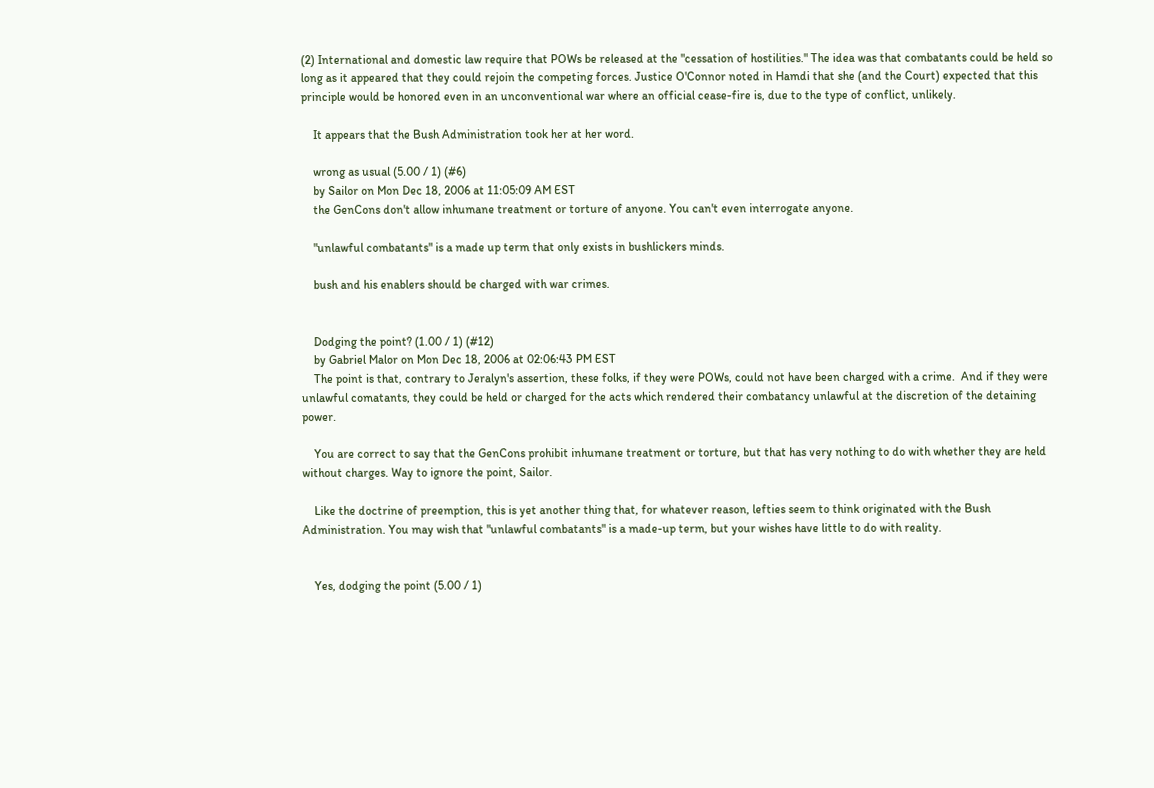(2) International and domestic law require that POWs be released at the "cessation of hostilities." The idea was that combatants could be held so long as it appeared that they could rejoin the competing forces. Justice O'Connor noted in Hamdi that she (and the Court) expected that this principle would be honored even in an unconventional war where an official cease-fire is, due to the type of conflict, unlikely.

    It appears that the Bush Administration took her at her word.

    wrong as usual (5.00 / 1) (#6)
    by Sailor on Mon Dec 18, 2006 at 11:05:09 AM EST
    the GenCons don't allow inhumane treatment or torture of anyone. You can't even interrogate anyone.

    "unlawful combatants" is a made up term that only exists in bushlickers minds.

    bush and his enablers should be charged with war crimes.


    Dodging the point? (1.00 / 1) (#12)
    by Gabriel Malor on Mon Dec 18, 2006 at 02:06:43 PM EST
    The point is that, contrary to Jeralyn's assertion, these folks, if they were POWs, could not have been charged with a crime.  And if they were unlawful comatants, they could be held or charged for the acts which rendered their combatancy unlawful at the discretion of the detaining power.

    You are correct to say that the GenCons prohibit inhumane treatment or torture, but that has very nothing to do with whether they are held without charges. Way to ignore the point, Sailor.

    Like the doctrine of preemption, this is yet another thing that, for whatever reason, lefties seem to think originated with the Bush Administration. You may wish that "unlawful combatants" is a made-up term, but your wishes have little to do with reality.


    Yes, dodging the point (5.00 / 1)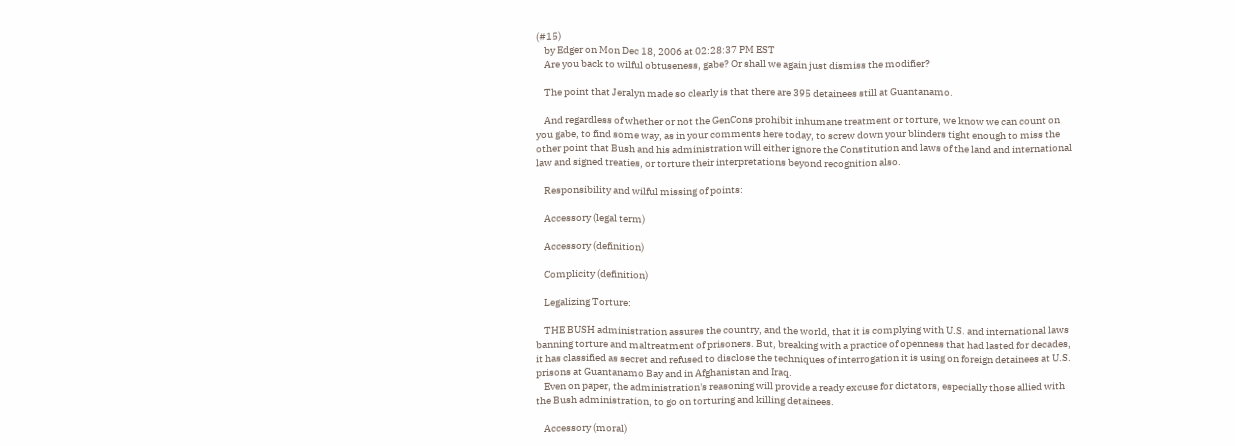(#15)
    by Edger on Mon Dec 18, 2006 at 02:28:37 PM EST
    Are you back to wilful obtuseness, gabe? Or shall we again just dismiss the modifier?

    The point that Jeralyn made so clearly is that there are 395 detainees still at Guantanamo.

    And regardless of whether or not the GenCons prohibit inhumane treatment or torture, we know we can count on you gabe, to find some way, as in your comments here today, to screw down your blinders tight enough to miss the other point that Bush and his administration will either ignore the Constitution and laws of the land and international law and signed treaties, or torture their interpretations beyond recognition also.

    Responsibility and wilful missing of points:

    Accessory (legal term)

    Accessory (definition)

    Complicity (definition)

    Legalizing Torture:

    THE BUSH administration assures the country, and the world, that it is complying with U.S. and international laws banning torture and maltreatment of prisoners. But, breaking with a practice of openness that had lasted for decades, it has classified as secret and refused to disclose the techniques of interrogation it is using on foreign detainees at U.S. prisons at Guantanamo Bay and in Afghanistan and Iraq.
    Even on paper, the administration's reasoning will provide a ready excuse for dictators, especially those allied with the Bush administration, to go on torturing and killing detainees.

    Accessory (moral)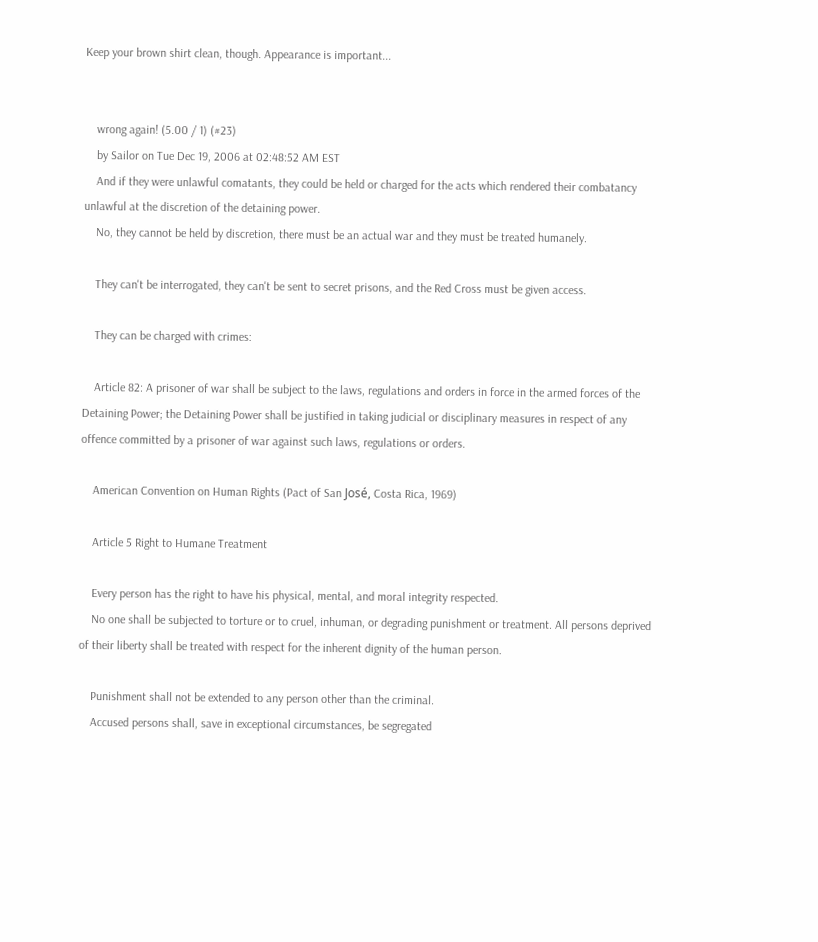Keep your brown shirt clean, though. Appearance is important...


    wrong again! (5.00 / 1) (#23)
    by Sailor on Tue Dec 19, 2006 at 02:48:52 AM EST
    And if they were unlawful comatants, they could be held or charged for the acts which rendered their combatancy unlawful at the discretion of the detaining power.
    No, they cannot be held by discretion, there must be an actual war and they must be treated humanely.

    They can't be interrogated, they can't be sent to secret prisons, and the Red Cross must be given access.

    They can be charged with crimes:

    Article 82: A prisoner of war shall be subject to the laws, regulations and orders in force in the armed forces of the Detaining Power; the Detaining Power shall be justified in taking judicial or disciplinary measures in respect of any offence committed by a prisoner of war against such laws, regulations or orders.

    American Convention on Human Rights (Pact of San José, Costa Rica, 1969)

    Article 5 Right to Humane Treatment

    Every person has the right to have his physical, mental, and moral integrity respected.
    No one shall be subjected to torture or to cruel, inhuman, or degrading punishment or treatment. All persons deprived of their liberty shall be treated with respect for the inherent dignity of the human person.

    Punishment shall not be extended to any person other than the criminal.
    Accused persons shall, save in exceptional circumstances, be segregated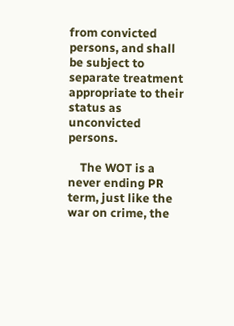from convicted persons, and shall be subject to separate treatment appropriate to their status as unconvicted persons.

    The WOT is a never ending PR term, just like the war on crime, the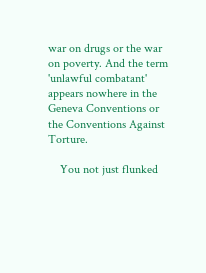war on drugs or the war on poverty. And the term 'unlawful combatant' appears nowhere in the Geneva Conventions or the Conventions Against Torture.

    You not just flunked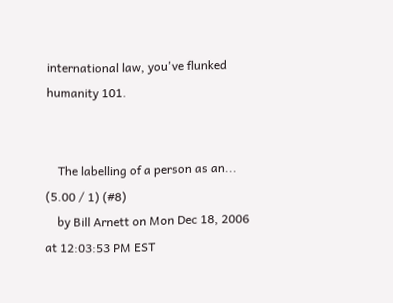international law, you've flunked humanity 101.


    The labelling of a person as an... (5.00 / 1) (#8)
    by Bill Arnett on Mon Dec 18, 2006 at 12:03:53 PM EST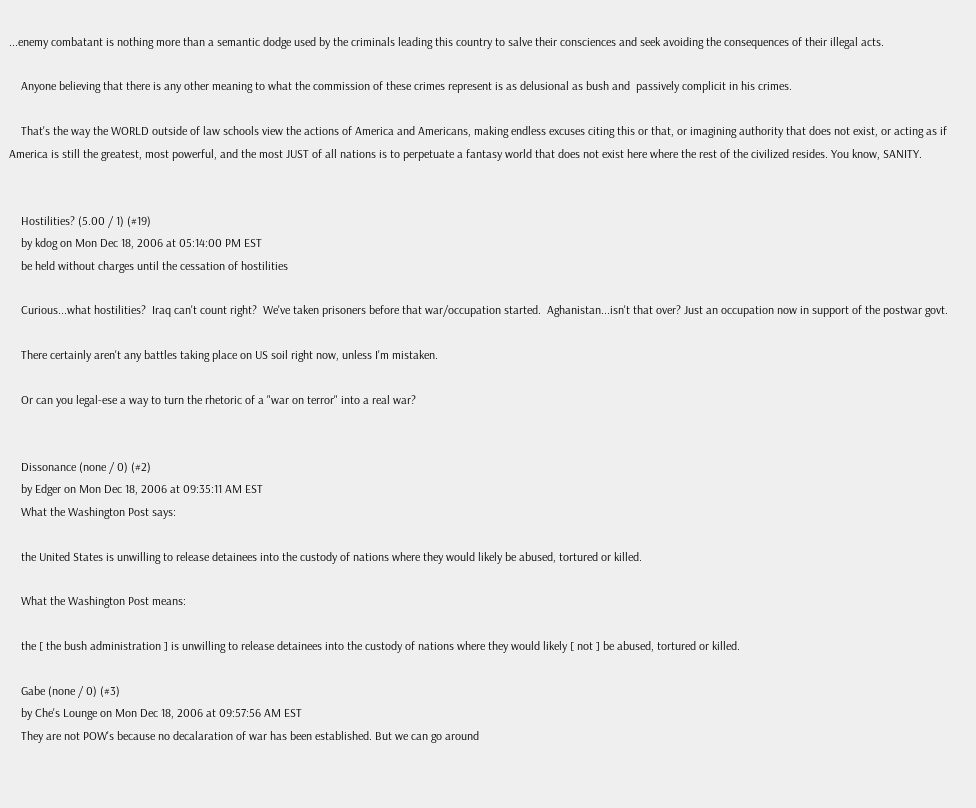...enemy combatant is nothing more than a semantic dodge used by the criminals leading this country to salve their consciences and seek avoiding the consequences of their illegal acts.

    Anyone believing that there is any other meaning to what the commission of these crimes represent is as delusional as bush and  passively complicit in his crimes.

    That's the way the WORLD outside of law schools view the actions of America and Americans, making endless excuses citing this or that, or imagining authority that does not exist, or acting as if America is still the greatest, most powerful, and the most JUST of all nations is to perpetuate a fantasy world that does not exist here where the rest of the civilized resides. You know, SANITY.


    Hostilities? (5.00 / 1) (#19)
    by kdog on Mon Dec 18, 2006 at 05:14:00 PM EST
    be held without charges until the cessation of hostilities

    Curious...what hostilities?  Iraq can't count right?  We've taken prisoners before that war/occupation started.  Aghanistan...isn't that over? Just an occupation now in support of the postwar govt.

    There certainly aren't any battles taking place on US soil right now, unless I'm mistaken.

    Or can you legal-ese a way to turn the rhetoric of a "war on terror" into a real war?


    Dissonance (none / 0) (#2)
    by Edger on Mon Dec 18, 2006 at 09:35:11 AM EST
    What the Washington Post says:

    the United States is unwilling to release detainees into the custody of nations where they would likely be abused, tortured or killed.

    What the Washington Post means:

    the [ the bush administration ] is unwilling to release detainees into the custody of nations where they would likely [ not ] be abused, tortured or killed.

    Gabe (none / 0) (#3)
    by Che's Lounge on Mon Dec 18, 2006 at 09:57:56 AM EST
    They are not POW's because no decalaration of war has been established. But we can go around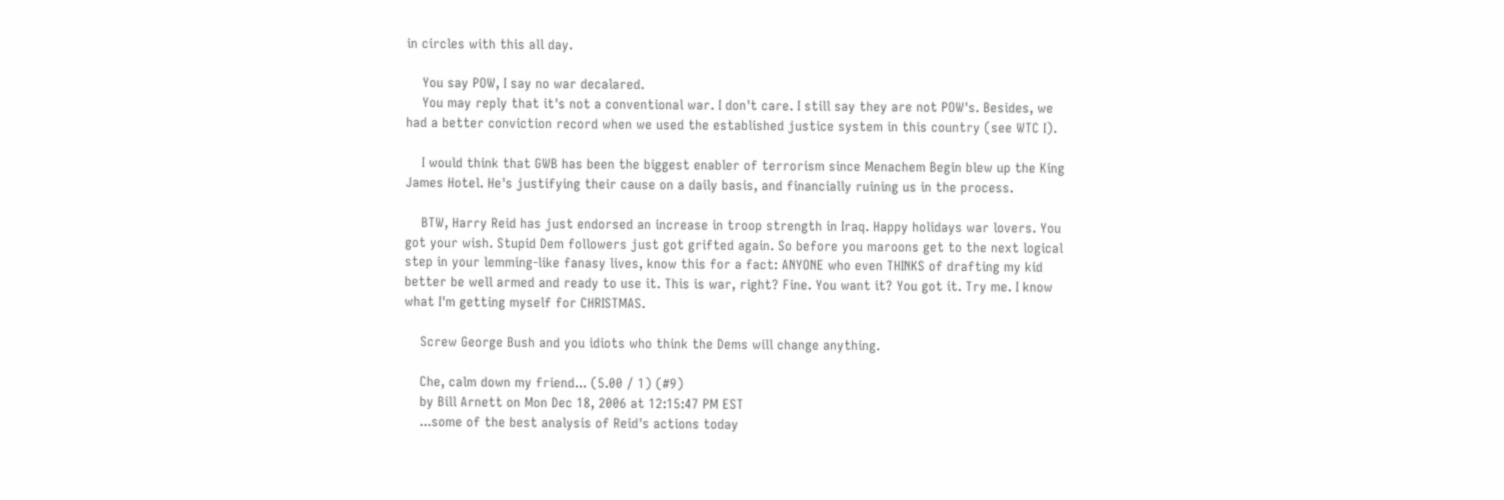in circles with this all day.

    You say POW, I say no war decalared.
    You may reply that it's not a conventional war. I don't care. I still say they are not POW's. Besides, we had a better conviction record when we used the established justice system in this country (see WTC I).

    I would think that GWB has been the biggest enabler of terrorism since Menachem Begin blew up the King James Hotel. He's justifying their cause on a daily basis, and financially ruining us in the process.

    BTW, Harry Reid has just endorsed an increase in troop strength in Iraq. Happy holidays war lovers. You got your wish. Stupid Dem followers just got grifted again. So before you maroons get to the next logical step in your lemming-like fanasy lives, know this for a fact: ANYONE who even THINKS of drafting my kid better be well armed and ready to use it. This is war, right? Fine. You want it? You got it. Try me. I know what I'm getting myself for CHRISTMAS.

    Screw George Bush and you idiots who think the Dems will change anything.

    Che, calm down my friend... (5.00 / 1) (#9)
    by Bill Arnett on Mon Dec 18, 2006 at 12:15:47 PM EST
    ...some of the best analysis of Reid's actions today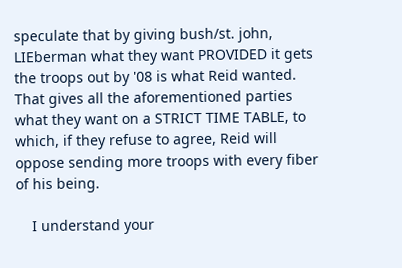speculate that by giving bush/st. john, LIEberman what they want PROVIDED it gets the troops out by '08 is what Reid wanted. That gives all the aforementioned parties what they want on a STRICT TIME TABLE, to which, if they refuse to agree, Reid will oppose sending more troops with every fiber of his being.

    I understand your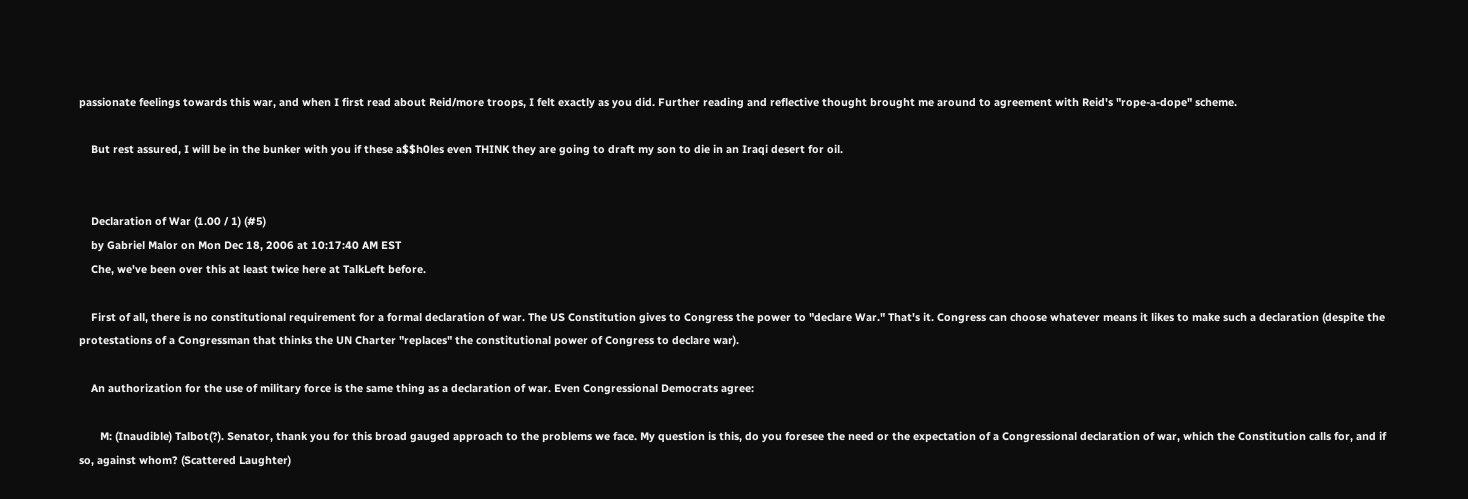passionate feelings towards this war, and when I first read about Reid/more troops, I felt exactly as you did. Further reading and reflective thought brought me around to agreement with Reid's "rope-a-dope" scheme.

    But rest assured, I will be in the bunker with you if these a$$h0les even THINK they are going to draft my son to die in an Iraqi desert for oil.


    Declaration of War (1.00 / 1) (#5)
    by Gabriel Malor on Mon Dec 18, 2006 at 10:17:40 AM EST
    Che, we've been over this at least twice here at TalkLeft before.

    First of all, there is no constitutional requirement for a formal declaration of war. The US Constitution gives to Congress the power to "declare War." That's it. Congress can choose whatever means it likes to make such a declaration (despite the protestations of a Congressman that thinks the UN Charter "replaces" the constitutional power of Congress to declare war).

    An authorization for the use of military force is the same thing as a declaration of war. Even Congressional Democrats agree:

       M: (Inaudible) Talbot(?). Senator, thank you for this broad gauged approach to the problems we face. My question is this, do you foresee the need or the expectation of a Congressional declaration of war, which the Constitution calls for, and if so, against whom? (Scattered Laughter)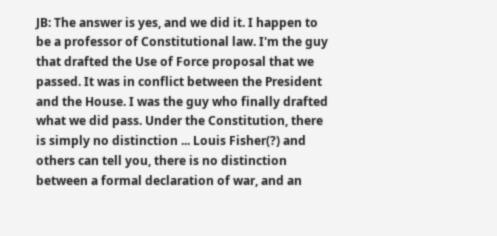JB: The answer is yes, and we did it. I happen to be a professor of Constitutional law. I'm the guy that drafted the Use of Force proposal that we passed. It was in conflict between the President and the House. I was the guy who finally drafted what we did pass. Under the Constitution, there is simply no distinction ... Louis Fisher(?) and others can tell you, there is no distinction between a formal declaration of war, and an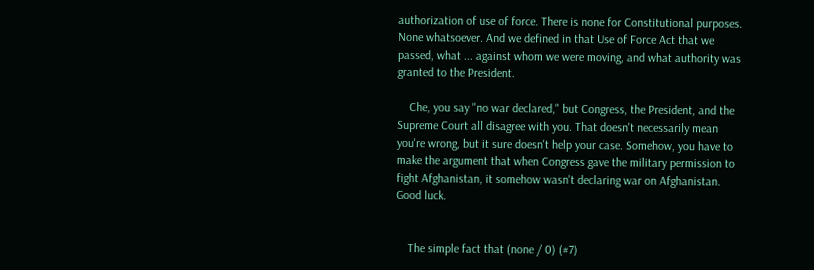authorization of use of force. There is none for Constitutional purposes. None whatsoever. And we defined in that Use of Force Act that we passed, what ... against whom we were moving, and what authority was granted to the President.

    Che, you say "no war declared," but Congress, the President, and the Supreme Court all disagree with you. That doesn't necessarily mean you're wrong, but it sure doesn't help your case. Somehow, you have to make the argument that when Congress gave the military permission to fight Afghanistan, it somehow wasn't declaring war on Afghanistan. Good luck.


    The simple fact that (none / 0) (#7)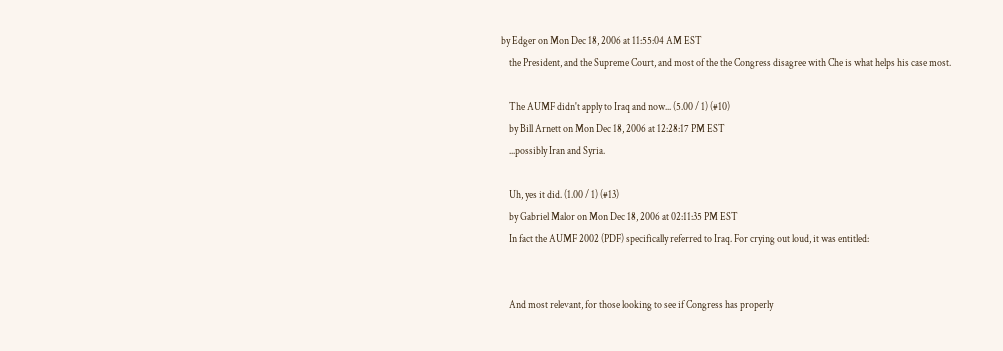by Edger on Mon Dec 18, 2006 at 11:55:04 AM EST
    the President, and the Supreme Court, and most of the the Congress disagree with Che is what helps his case most.

    The AUMF didn't apply to Iraq and now... (5.00 / 1) (#10)
    by Bill Arnett on Mon Dec 18, 2006 at 12:28:17 PM EST
    ...possibly Iran and Syria.

    Uh, yes it did. (1.00 / 1) (#13)
    by Gabriel Malor on Mon Dec 18, 2006 at 02:11:35 PM EST
    In fact the AUMF 2002 (PDF) specifically referred to Iraq. For crying out loud, it was entitled:


    And most relevant, for those looking to see if Congress has properly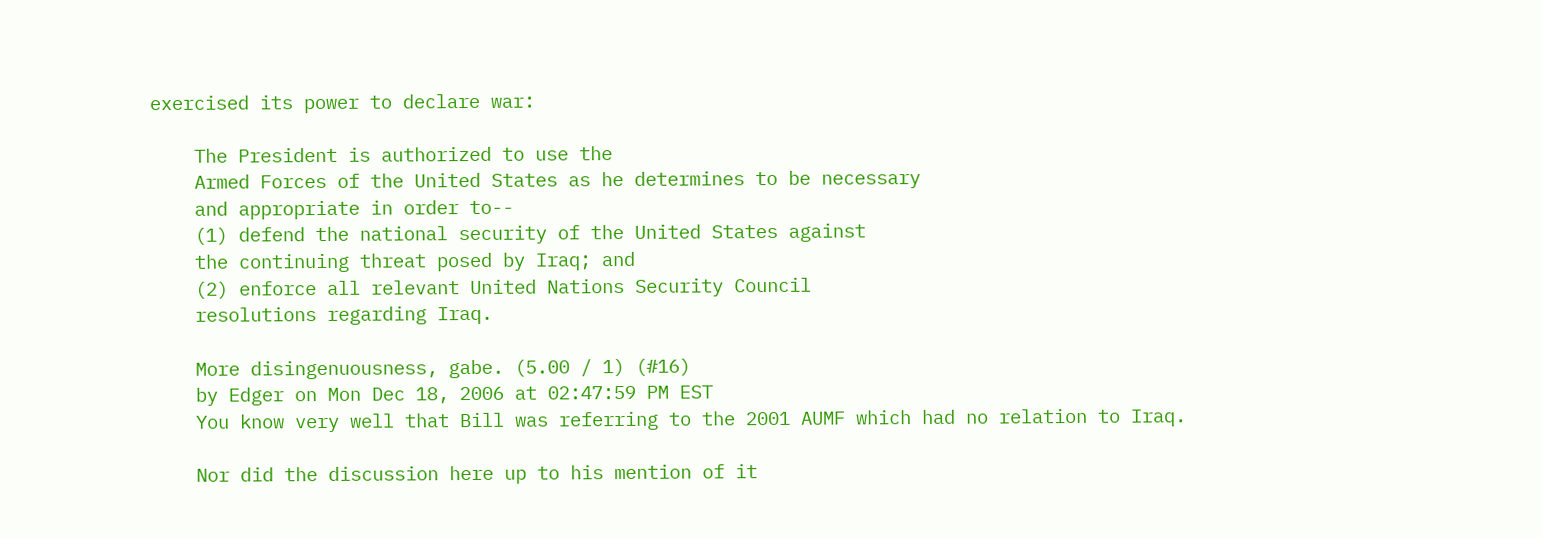exercised its power to declare war:

    The President is authorized to use the
    Armed Forces of the United States as he determines to be necessary
    and appropriate in order to--
    (1) defend the national security of the United States against
    the continuing threat posed by Iraq; and
    (2) enforce all relevant United Nations Security Council
    resolutions regarding Iraq.

    More disingenuousness, gabe. (5.00 / 1) (#16)
    by Edger on Mon Dec 18, 2006 at 02:47:59 PM EST
    You know very well that Bill was referring to the 2001 AUMF which had no relation to Iraq.

    Nor did the discussion here up to his mention of it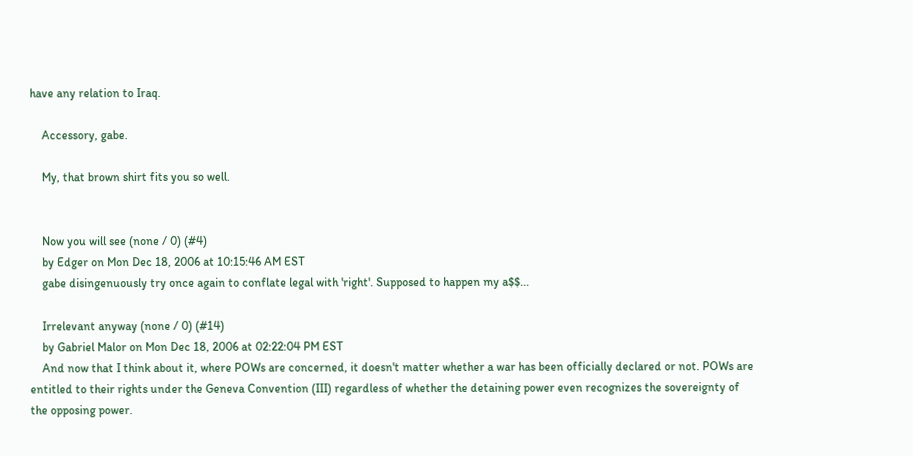have any relation to Iraq.

    Accessory, gabe.

    My, that brown shirt fits you so well.


    Now you will see (none / 0) (#4)
    by Edger on Mon Dec 18, 2006 at 10:15:46 AM EST
    gabe disingenuously try once again to conflate legal with 'right'. Supposed to happen my a$$...

    Irrelevant anyway (none / 0) (#14)
    by Gabriel Malor on Mon Dec 18, 2006 at 02:22:04 PM EST
    And now that I think about it, where POWs are concerned, it doesn't matter whether a war has been officially declared or not. POWs are entitled to their rights under the Geneva Convention (III) regardless of whether the detaining power even recognizes the sovereignty of the opposing power.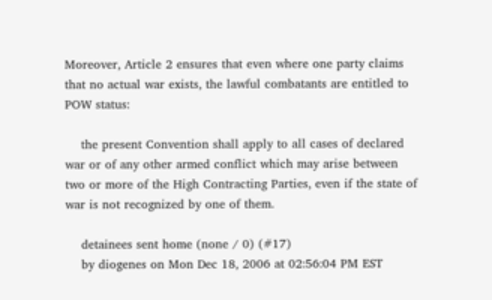Moreover, Article 2 ensures that even where one party claims that no actual war exists, the lawful combatants are entitled to POW status:

    the present Convention shall apply to all cases of declared war or of any other armed conflict which may arise between two or more of the High Contracting Parties, even if the state of war is not recognized by one of them.

    detainees sent home (none / 0) (#17)
    by diogenes on Mon Dec 18, 2006 at 02:56:04 PM EST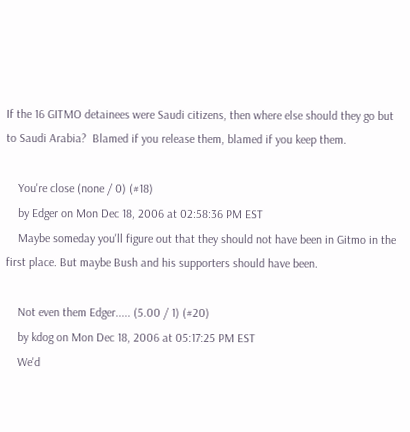If the 16 GITMO detainees were Saudi citizens, then where else should they go but to Saudi Arabia?  Blamed if you release them, blamed if you keep them.

    You're close (none / 0) (#18)
    by Edger on Mon Dec 18, 2006 at 02:58:36 PM EST
    Maybe someday you'll figure out that they should not have been in Gitmo in the first place. But maybe Bush and his supporters should have been.

    Not even them Edger..... (5.00 / 1) (#20)
    by kdog on Mon Dec 18, 2006 at 05:17:25 PM EST
    We'd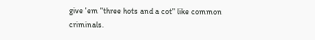give 'em "three hots and a cot" like common criminals.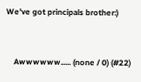We've got principals brother:)


    Awwwwww..... (none / 0) (#22)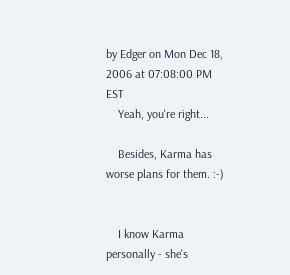by Edger on Mon Dec 18, 2006 at 07:08:00 PM EST
    Yeah, you're right...

    Besides, Karma has worse plans for them. :-)


    I know Karma personally - she's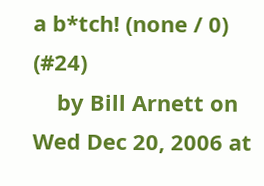a b*tch! (none / 0) (#24)
    by Bill Arnett on Wed Dec 20, 2006 at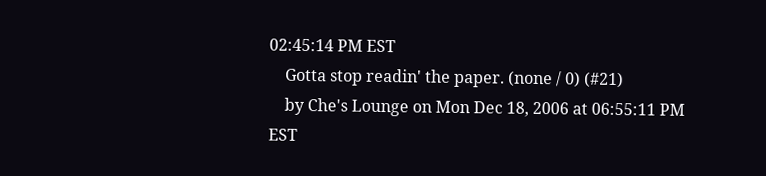02:45:14 PM EST
    Gotta stop readin' the paper. (none / 0) (#21)
    by Che's Lounge on Mon Dec 18, 2006 at 06:55:11 PM EST